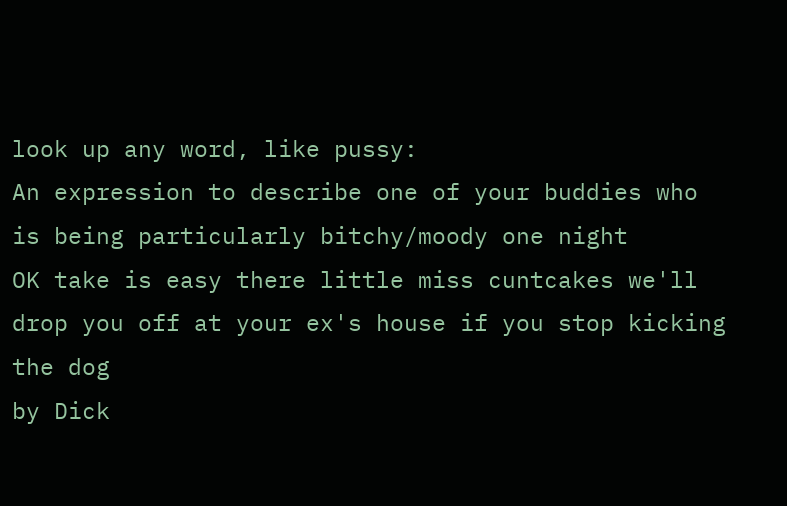look up any word, like pussy:
An expression to describe one of your buddies who is being particularly bitchy/moody one night
OK take is easy there little miss cuntcakes we'll drop you off at your ex's house if you stop kicking the dog
by Dick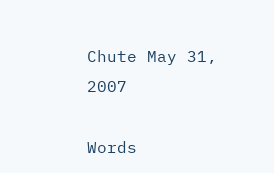Chute May 31, 2007

Words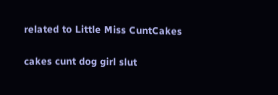related to Little Miss CuntCakes

cakes cunt dog girl slut